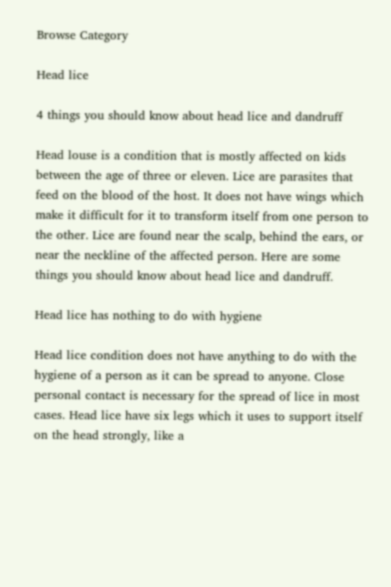Browse Category

Head lice

4 things you should know about head lice and dandruff

Head louse is a condition that is mostly affected on kids between the age of three or eleven. Lice are parasites that feed on the blood of the host. It does not have wings which make it difficult for it to transform itself from one person to the other. Lice are found near the scalp, behind the ears, or near the neckline of the affected person. Here are some things you should know about head lice and dandruff.

Head lice has nothing to do with hygiene

Head lice condition does not have anything to do with the hygiene of a person as it can be spread to anyone. Close personal contact is necessary for the spread of lice in most cases. Head lice have six legs which it uses to support itself on the head strongly, like a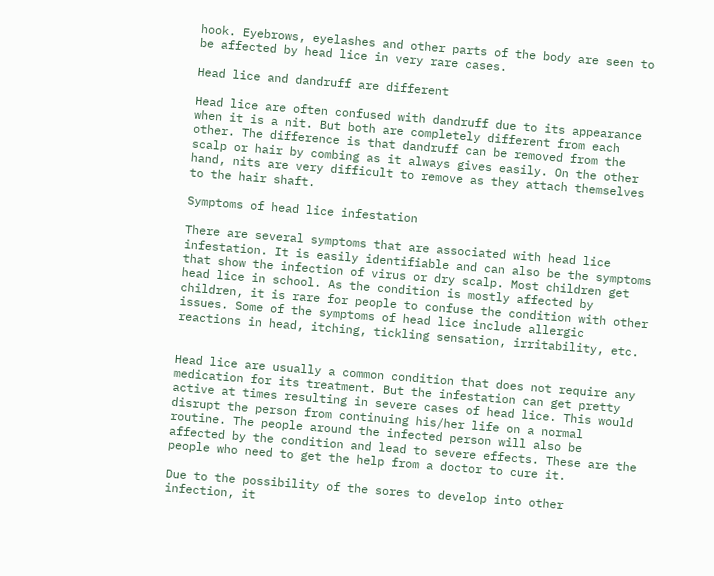hook. Eyebrows, eyelashes and other parts of the body are seen to be affected by head lice in very rare cases.

Head lice and dandruff are different

Head lice are often confused with dandruff due to its appearance when it is a nit. But both are completely different from each other. The difference is that dandruff can be removed from the scalp or hair by combing as it always gives easily. On the other hand, nits are very difficult to remove as they attach themselves to the hair shaft.

Symptoms of head lice infestation

There are several symptoms that are associated with head lice infestation. It is easily identifiable and can also be the symptoms that show the infection of virus or dry scalp. Most children get head lice in school. As the condition is mostly affected by children, it is rare for people to confuse the condition with other issues. Some of the symptoms of head lice include allergic reactions in head, itching, tickling sensation, irritability, etc.


Head lice are usually a common condition that does not require any medication for its treatment. But the infestation can get pretty active at times resulting in severe cases of head lice. This would disrupt the person from continuing his/her life on a normal routine. The people around the infected person will also be affected by the condition and lead to severe effects. These are the people who need to get the help from a doctor to cure it.

Due to the possibility of the sores to develop into other infection, it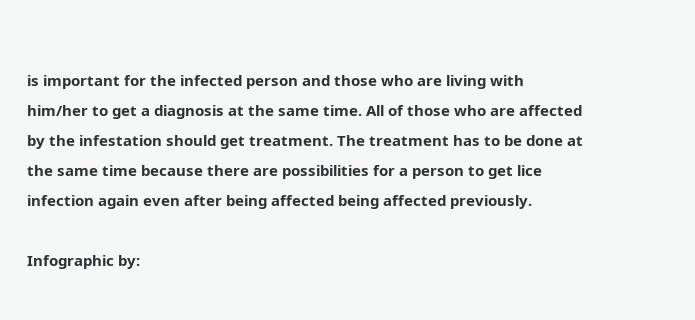is important for the infected person and those who are living with him/her to get a diagnosis at the same time. All of those who are affected by the infestation should get treatment. The treatment has to be done at the same time because there are possibilities for a person to get lice infection again even after being affected being affected previously.

Infographic by: